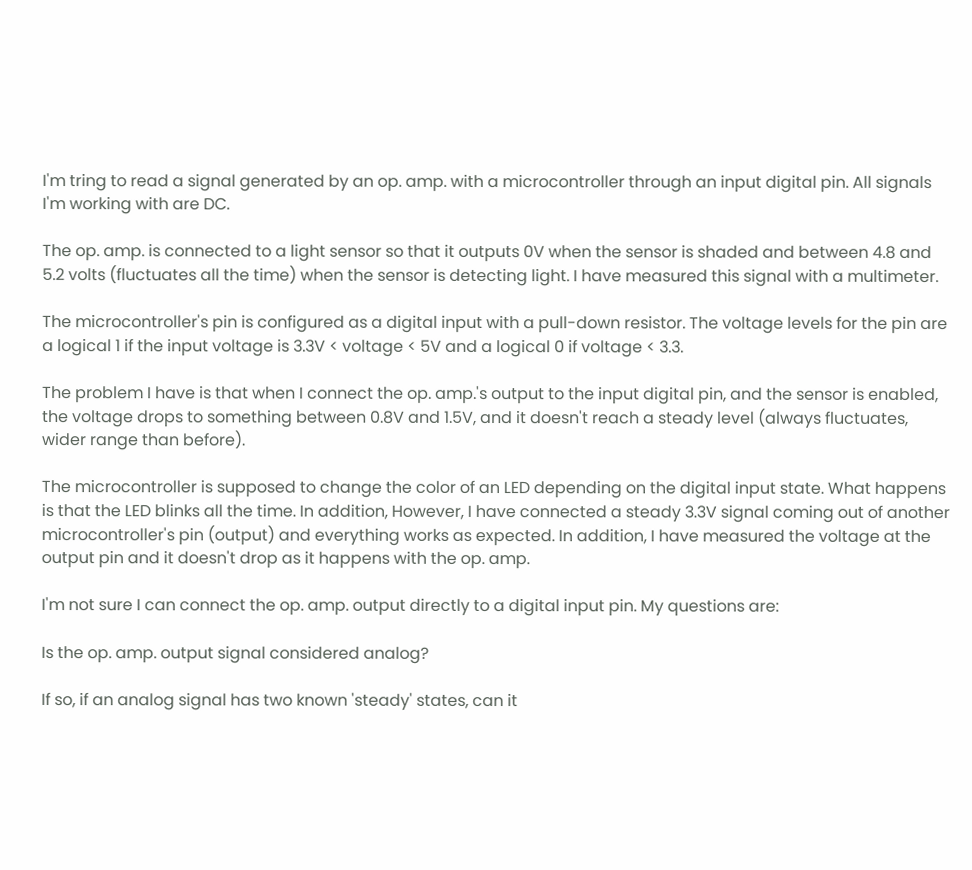I'm tring to read a signal generated by an op. amp. with a microcontroller through an input digital pin. All signals I'm working with are DC.

The op. amp. is connected to a light sensor so that it outputs 0V when the sensor is shaded and between 4.8 and 5.2 volts (fluctuates all the time) when the sensor is detecting light. I have measured this signal with a multimeter.

The microcontroller's pin is configured as a digital input with a pull-down resistor. The voltage levels for the pin are a logical 1 if the input voltage is 3.3V < voltage < 5V and a logical 0 if voltage < 3.3.

The problem I have is that when I connect the op. amp.'s output to the input digital pin, and the sensor is enabled, the voltage drops to something between 0.8V and 1.5V, and it doesn't reach a steady level (always fluctuates, wider range than before).

The microcontroller is supposed to change the color of an LED depending on the digital input state. What happens is that the LED blinks all the time. In addition, However, I have connected a steady 3.3V signal coming out of another microcontroller's pin (output) and everything works as expected. In addition, I have measured the voltage at the output pin and it doesn't drop as it happens with the op. amp.

I'm not sure I can connect the op. amp. output directly to a digital input pin. My questions are:

Is the op. amp. output signal considered analog?

If so, if an analog signal has two known 'steady' states, can it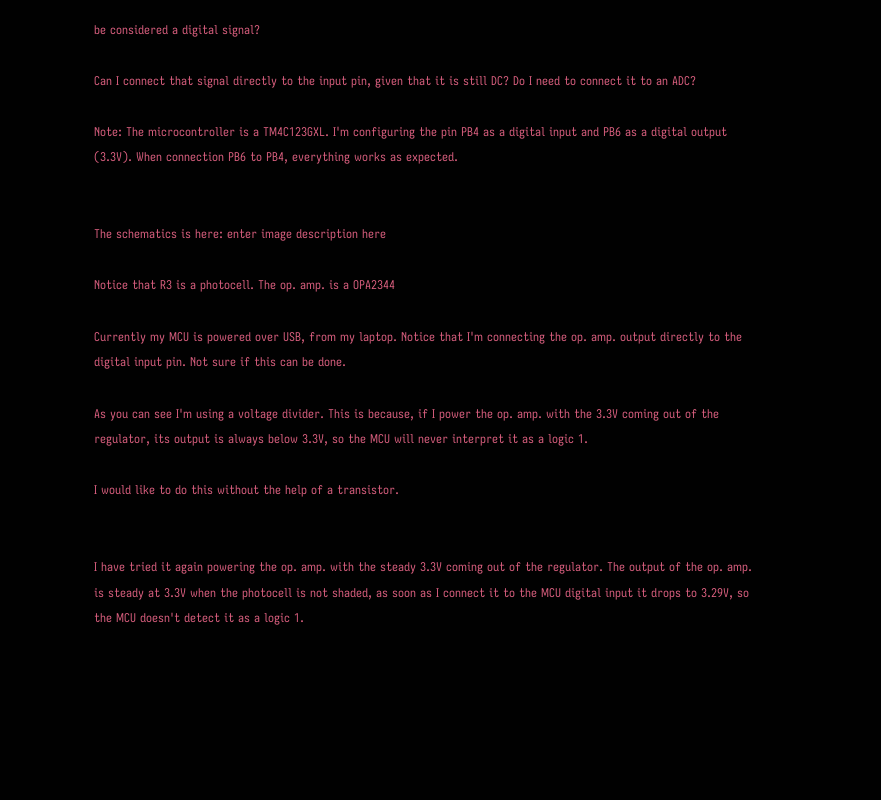be considered a digital signal?

Can I connect that signal directly to the input pin, given that it is still DC? Do I need to connect it to an ADC?

Note: The microcontroller is a TM4C123GXL. I'm configuring the pin PB4 as a digital input and PB6 as a digital output (3.3V). When connection PB6 to PB4, everything works as expected.


The schematics is here: enter image description here

Notice that R3 is a photocell. The op. amp. is a OPA2344

Currently my MCU is powered over USB, from my laptop. Notice that I'm connecting the op. amp. output directly to the digital input pin. Not sure if this can be done.

As you can see I'm using a voltage divider. This is because, if I power the op. amp. with the 3.3V coming out of the regulator, its output is always below 3.3V, so the MCU will never interpret it as a logic 1.

I would like to do this without the help of a transistor.


I have tried it again powering the op. amp. with the steady 3.3V coming out of the regulator. The output of the op. amp. is steady at 3.3V when the photocell is not shaded, as soon as I connect it to the MCU digital input it drops to 3.29V, so the MCU doesn't detect it as a logic 1.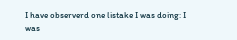I have observerd one listake I was doing: I was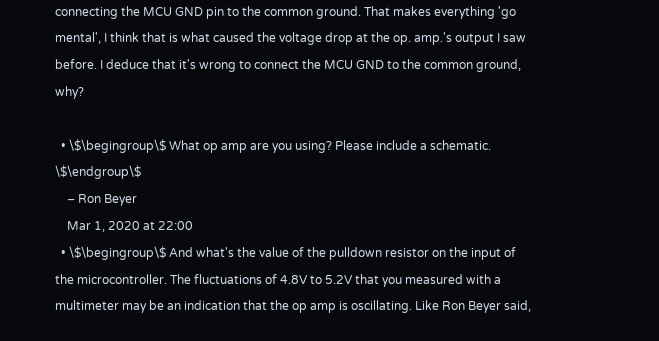connecting the MCU GND pin to the common ground. That makes everything 'go mental', I think that is what caused the voltage drop at the op. amp.'s output I saw before. I deduce that it's wrong to connect the MCU GND to the common ground, why?

  • \$\begingroup\$ What op amp are you using? Please include a schematic. \$\endgroup\$
    – Ron Beyer
    Mar 1, 2020 at 22:00
  • \$\begingroup\$ And what's the value of the pulldown resistor on the input of the microcontroller. The fluctuations of 4.8V to 5.2V that you measured with a multimeter may be an indication that the op amp is oscillating. Like Ron Beyer said,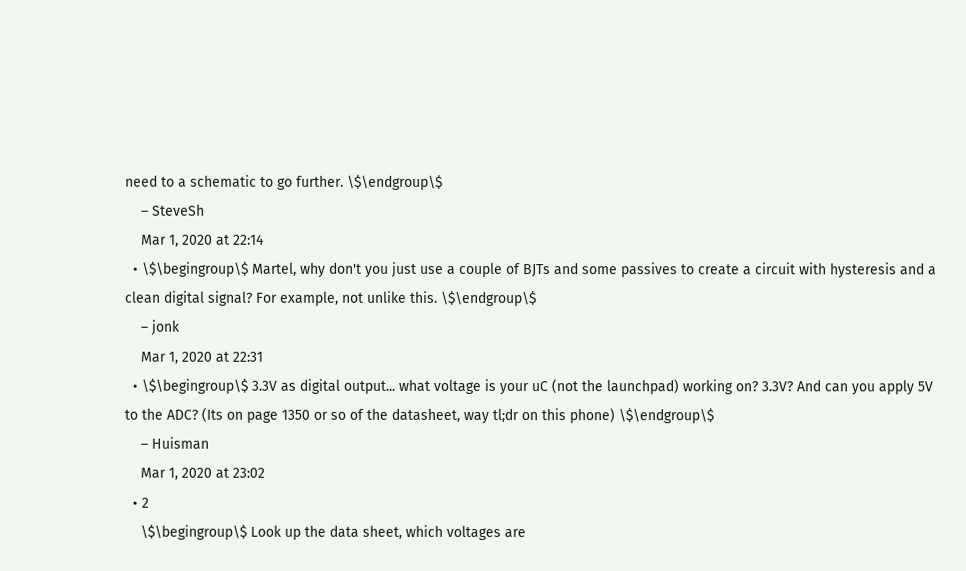need to a schematic to go further. \$\endgroup\$
    – SteveSh
    Mar 1, 2020 at 22:14
  • \$\begingroup\$ Martel, why don't you just use a couple of BJTs and some passives to create a circuit with hysteresis and a clean digital signal? For example, not unlike this. \$\endgroup\$
    – jonk
    Mar 1, 2020 at 22:31
  • \$\begingroup\$ 3.3V as digital output... what voltage is your uC (not the launchpad) working on? 3.3V? And can you apply 5V to the ADC? (Its on page 1350 or so of the datasheet, way tl;dr on this phone) \$\endgroup\$
    – Huisman
    Mar 1, 2020 at 23:02
  • 2
    \$\begingroup\$ Look up the data sheet, which voltages are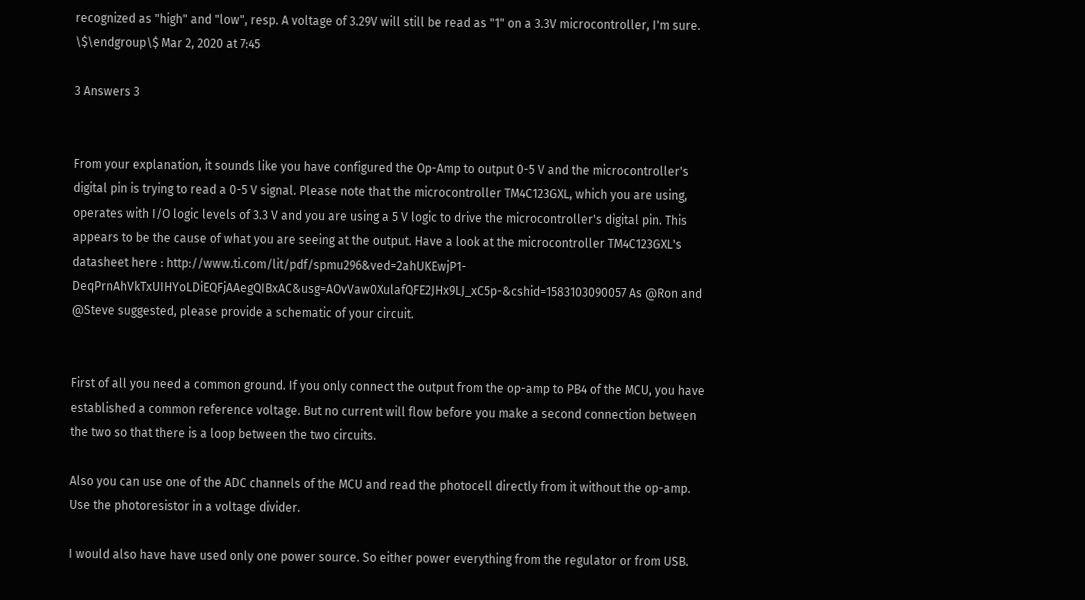recognized as "high" and "low", resp. A voltage of 3.29V will still be read as "1" on a 3.3V microcontroller, I'm sure. \$\endgroup\$ Mar 2, 2020 at 7:45

3 Answers 3


From your explanation, it sounds like you have configured the Op-Amp to output 0-5 V and the microcontroller's digital pin is trying to read a 0-5 V signal. Please note that the microcontroller TM4C123GXL, which you are using, operates with I/O logic levels of 3.3 V and you are using a 5 V logic to drive the microcontroller's digital pin. This appears to be the cause of what you are seeing at the output. Have a look at the microcontroller TM4C123GXL's datasheet here : http://www.ti.com/lit/pdf/spmu296&ved=2ahUKEwjP1-DeqPrnAhVkTxUIHYoLDiEQFjAAegQIBxAC&usg=AOvVaw0XulafQFE2JHx9LJ_xC5p-&cshid=1583103090057 As @Ron and @Steve suggested, please provide a schematic of your circuit.


First of all you need a common ground. If you only connect the output from the op-amp to PB4 of the MCU, you have established a common reference voltage. But no current will flow before you make a second connection between the two so that there is a loop between the two circuits.

Also you can use one of the ADC channels of the MCU and read the photocell directly from it without the op-amp. Use the photoresistor in a voltage divider.

I would also have have used only one power source. So either power everything from the regulator or from USB.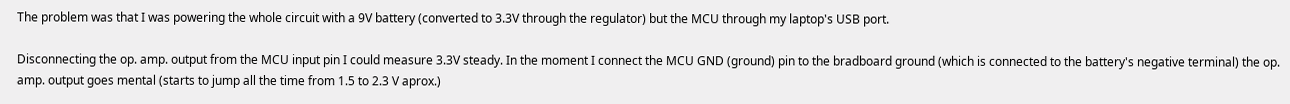The problem was that I was powering the whole circuit with a 9V battery (converted to 3.3V through the regulator) but the MCU through my laptop's USB port.

Disconnecting the op. amp. output from the MCU input pin I could measure 3.3V steady. In the moment I connect the MCU GND (ground) pin to the bradboard ground (which is connected to the battery's negative terminal) the op. amp. output goes mental (starts to jump all the time from 1.5 to 2.3 V aprox.)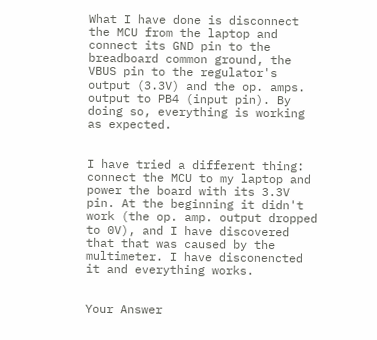What I have done is disconnect the MCU from the laptop and connect its GND pin to the breadboard common ground, the VBUS pin to the regulator's output (3.3V) and the op. amps. output to PB4 (input pin). By doing so, everything is working as expected.


I have tried a different thing: connect the MCU to my laptop and power the board with its 3.3V pin. At the beginning it didn't work (the op. amp. output dropped to 0V), and I have discovered that that was caused by the multimeter. I have disconencted it and everything works.


Your Answer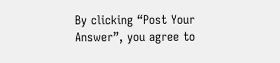By clicking “Post Your Answer”, you agree to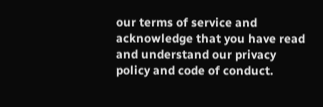our terms of service and acknowledge that you have read and understand our privacy policy and code of conduct.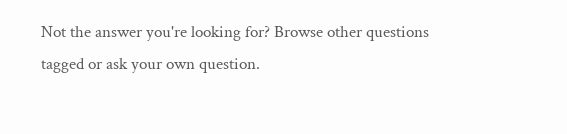Not the answer you're looking for? Browse other questions tagged or ask your own question.